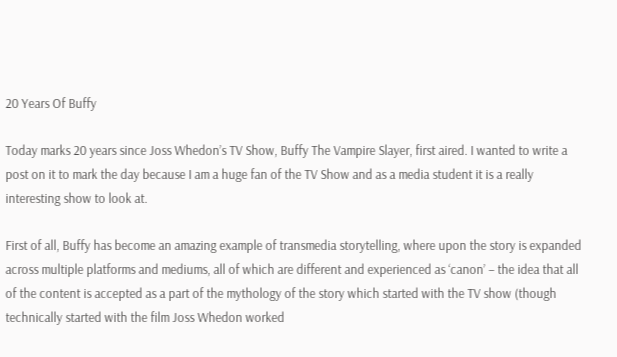20 Years Of Buffy

Today marks 20 years since Joss Whedon’s TV Show, Buffy The Vampire Slayer, first aired. I wanted to write a post on it to mark the day because I am a huge fan of the TV Show and as a media student it is a really interesting show to look at.

First of all, Buffy has become an amazing example of transmedia storytelling, where upon the story is expanded across multiple platforms and mediums, all of which are different and experienced as ‘canon’ – the idea that all of the content is accepted as a part of the mythology of the story which started with the TV show (though technically started with the film Joss Whedon worked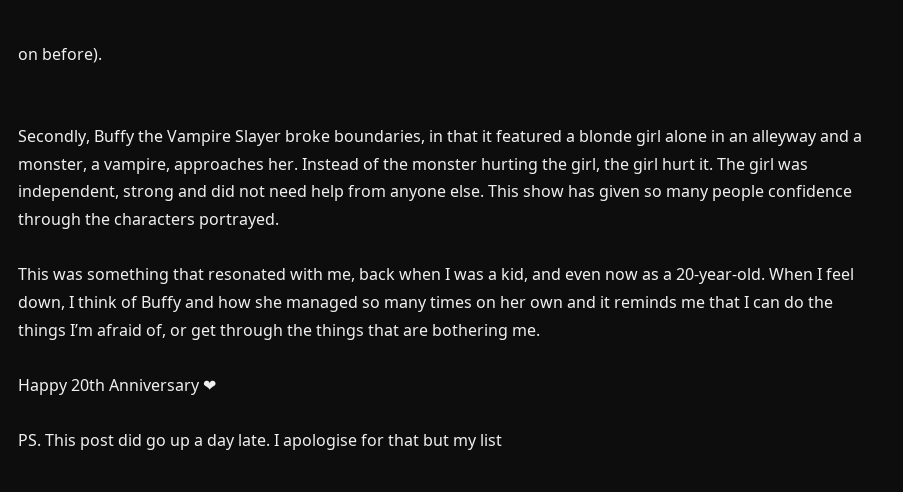on before).


Secondly, Buffy the Vampire Slayer broke boundaries, in that it featured a blonde girl alone in an alleyway and a monster, a vampire, approaches her. Instead of the monster hurting the girl, the girl hurt it. The girl was independent, strong and did not need help from anyone else. This show has given so many people confidence through the characters portrayed.

This was something that resonated with me, back when I was a kid, and even now as a 20-year-old. When I feel down, I think of Buffy and how she managed so many times on her own and it reminds me that I can do the things I’m afraid of, or get through the things that are bothering me.

Happy 20th Anniversary ❤

PS. This post did go up a day late. I apologise for that but my list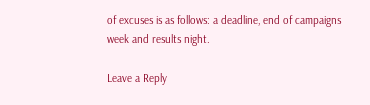of excuses is as follows: a deadline, end of campaigns week and results night.

Leave a Reply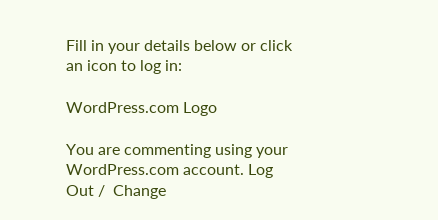Fill in your details below or click an icon to log in:

WordPress.com Logo

You are commenting using your WordPress.com account. Log Out /  Change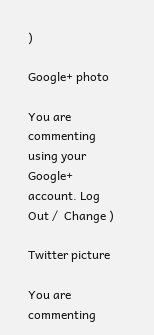)

Google+ photo

You are commenting using your Google+ account. Log Out /  Change )

Twitter picture

You are commenting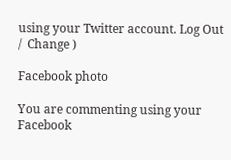using your Twitter account. Log Out /  Change )

Facebook photo

You are commenting using your Facebook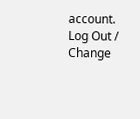account. Log Out /  Change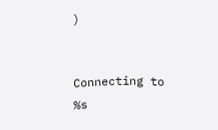)


Connecting to %s